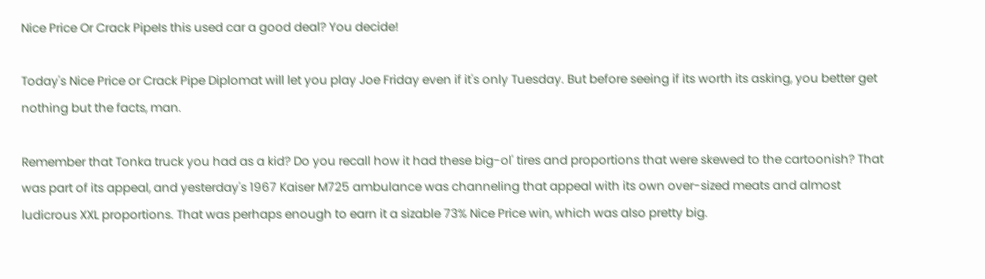Nice Price Or Crack PipeIs this used car a good deal? You decide!

Today's Nice Price or Crack Pipe Diplomat will let you play Joe Friday even if it's only Tuesday. But before seeing if its worth its asking, you better get nothing but the facts, man.

Remember that Tonka truck you had as a kid? Do you recall how it had these big-ol' tires and proportions that were skewed to the cartoonish? That was part of its appeal, and yesterday's 1967 Kaiser M725 ambulance was channeling that appeal with its own over-sized meats and almost ludicrous XXL proportions. That was perhaps enough to earn it a sizable 73% Nice Price win, which was also pretty big.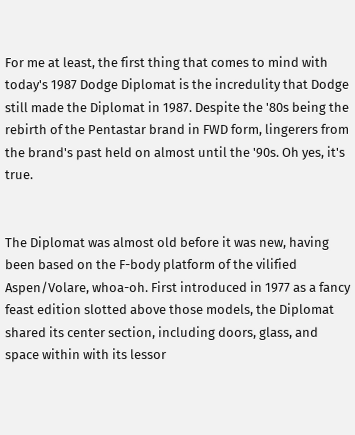For me at least, the first thing that comes to mind with today's 1987 Dodge Diplomat is the incredulity that Dodge still made the Diplomat in 1987. Despite the '80s being the rebirth of the Pentastar brand in FWD form, lingerers from the brand's past held on almost until the '90s. Oh yes, it's true.


The Diplomat was almost old before it was new, having been based on the F-body platform of the vilified Aspen/Volare, whoa-oh. First introduced in 1977 as a fancy feast edition slotted above those models, the Diplomat shared its center section, including doors, glass, and space within with its lessor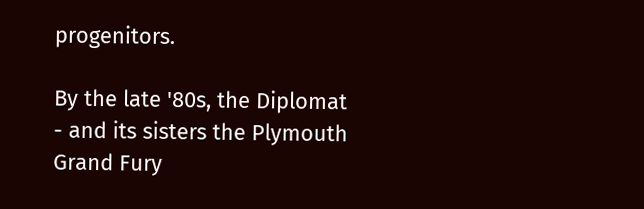progenitors.

By the late '80s, the Diplomat - and its sisters the Plymouth Grand Fury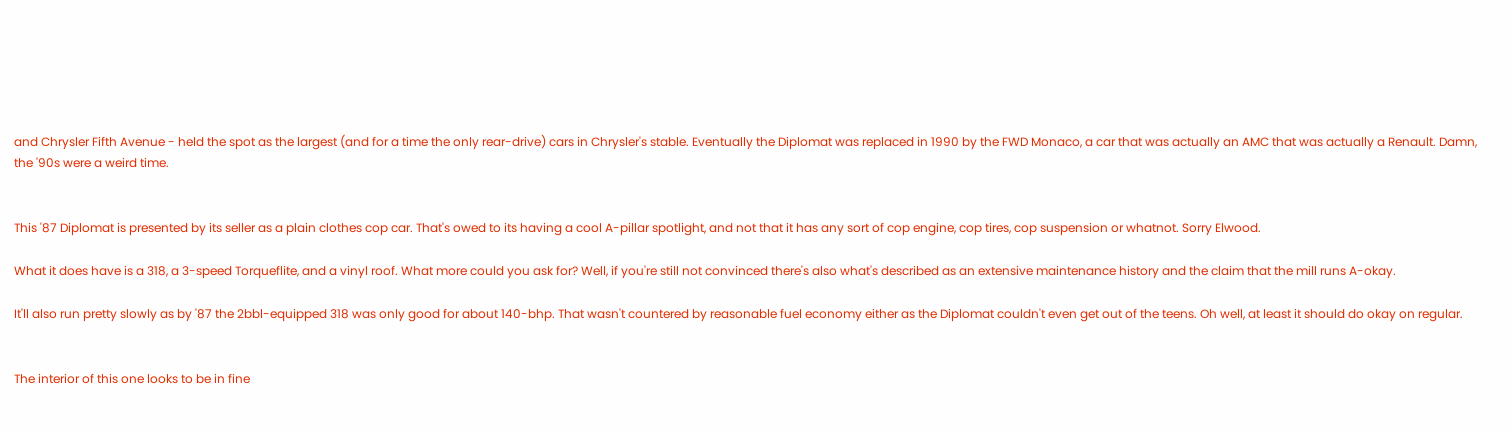and Chrysler Fifth Avenue - held the spot as the largest (and for a time the only rear-drive) cars in Chrysler's stable. Eventually the Diplomat was replaced in 1990 by the FWD Monaco, a car that was actually an AMC that was actually a Renault. Damn, the '90s were a weird time.


This '87 Diplomat is presented by its seller as a plain clothes cop car. That's owed to its having a cool A-pillar spotlight, and not that it has any sort of cop engine, cop tires, cop suspension or whatnot. Sorry Elwood.

What it does have is a 318, a 3-speed Torqueflite, and a vinyl roof. What more could you ask for? Well, if you're still not convinced there's also what's described as an extensive maintenance history and the claim that the mill runs A-okay.

It'll also run pretty slowly as by '87 the 2bbl-equipped 318 was only good for about 140-bhp. That wasn't countered by reasonable fuel economy either as the Diplomat couldn't even get out of the teens. Oh well, at least it should do okay on regular.


The interior of this one looks to be in fine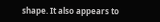shape. It also appears to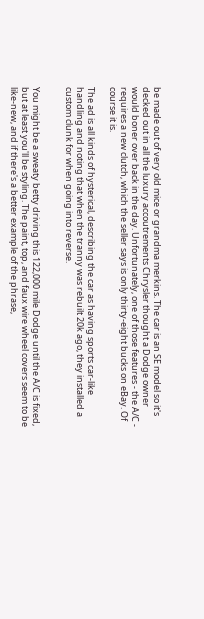be made out of very old mice or grandma merkins. The car is an SE model so it's decked out in all the luxury accoutrements Chrysler thought a Dodge owner would boner over back in the day. Unfortunately, one of those features - the A/C - requires a new clutch, which the seller says is only thirty-eight bucks on eBay. Of course it is.

The ad is all kinds of hysterical, describing the car as having sports car-like handling and noting that when the tranny was rebuilt 20k ago, they installed a custom clunk for when going into reverse.


You might be a sweaty betty driving this 122,000 mile Dodge until the A/C is fixed, but at least you'll be styling. The paint, top, and faux wire wheel covers seem to be like-new, and if there's a better example of the phrase,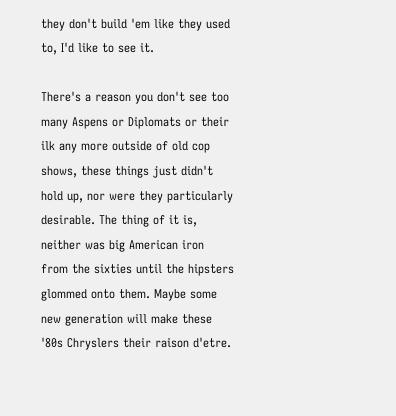they don't build 'em like they used to, I'd like to see it.

There's a reason you don't see too many Aspens or Diplomats or their ilk any more outside of old cop shows, these things just didn't hold up, nor were they particularly desirable. The thing of it is, neither was big American iron from the sixties until the hipsters glommed onto them. Maybe some new generation will make these '80s Chryslers their raison d'etre.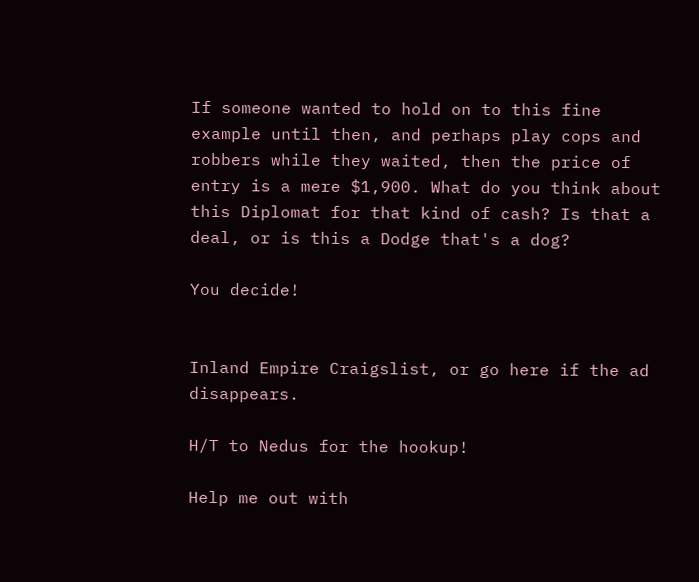If someone wanted to hold on to this fine example until then, and perhaps play cops and robbers while they waited, then the price of entry is a mere $1,900. What do you think about this Diplomat for that kind of cash? Is that a deal, or is this a Dodge that's a dog?

You decide!


Inland Empire Craigslist, or go here if the ad disappears.

H/T to Nedus for the hookup!

Help me out with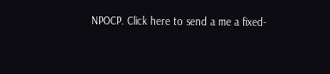NPOCP. Click here to send a me a fixed-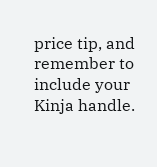price tip, and remember to include your Kinja handle.